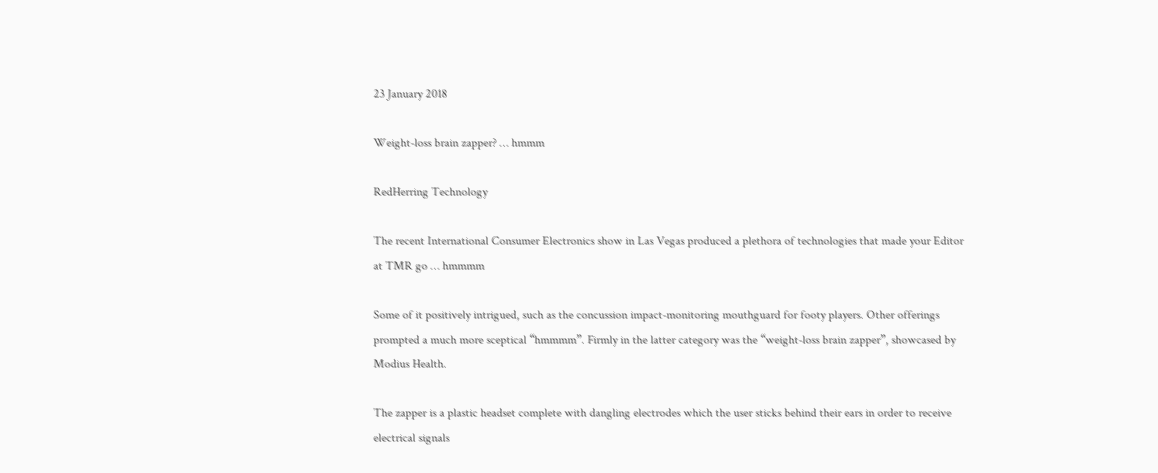23 January 2018

Weight-loss brain zapper? … hmmm

RedHerring Technology

The recent International Consumer Electronics show in Las Vegas produced a plethora of technologies that made your Editor at TMR go … hmmmm

Some of it positively intrigued, such as the concussion impact-monitoring mouthguard for footy players. Other offerings prompted a much more sceptical “hmmmm”. Firmly in the latter category was the “weight-loss brain zapper”, showcased by Modius Health.

The zapper is a plastic headset complete with dangling electrodes which the user sticks behind their ears in order to receive electrical signals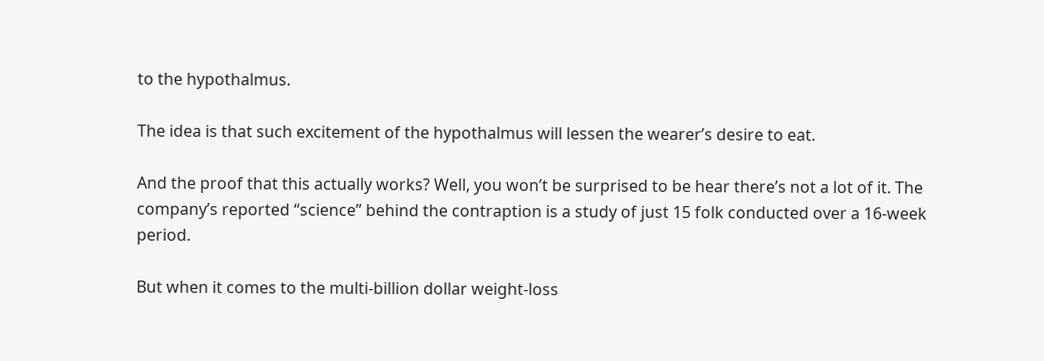to the hypothalmus.

The idea is that such excitement of the hypothalmus will lessen the wearer’s desire to eat.

And the proof that this actually works? Well, you won’t be surprised to be hear there’s not a lot of it. The company’s reported “science” behind the contraption is a study of just 15 folk conducted over a 16-week period.

But when it comes to the multi-billion dollar weight-loss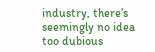industry, there’s seemingly no idea too dubious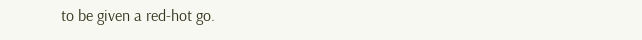to be given a red-hot go.